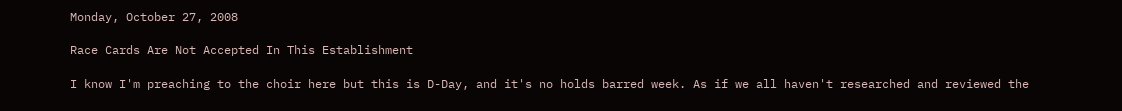Monday, October 27, 2008

Race Cards Are Not Accepted In This Establishment

I know I'm preaching to the choir here but this is D-Day, and it's no holds barred week. As if we all haven't researched and reviewed the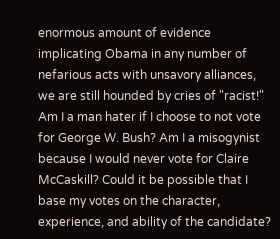enormous amount of evidence implicating Obama in any number of nefarious acts with unsavory alliances, we are still hounded by cries of "racist!" Am I a man hater if I choose to not vote for George W. Bush? Am I a misogynist because I would never vote for Claire McCaskill? Could it be possible that I base my votes on the character, experience, and ability of the candidate?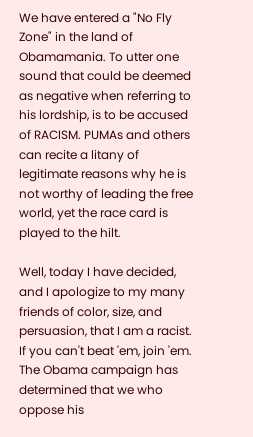We have entered a "No Fly Zone" in the land of Obamamania. To utter one sound that could be deemed as negative when referring to his lordship, is to be accused of RACISM. PUMAs and others can recite a litany of legitimate reasons why he is not worthy of leading the free world, yet the race card is played to the hilt.

Well, today I have decided, and I apologize to my many friends of color, size, and persuasion, that I am a racist. If you can't beat 'em, join 'em. The Obama campaign has determined that we who oppose his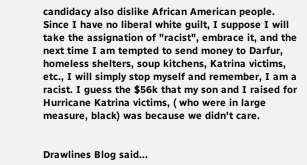candidacy also dislike African American people. Since I have no liberal white guilt, I suppose I will take the assignation of "racist", embrace it, and the next time I am tempted to send money to Darfur, homeless shelters, soup kitchens, Katrina victims, etc., I will simply stop myself and remember, I am a racist. I guess the $56k that my son and I raised for Hurricane Katrina victims, ( who were in large measure, black) was because we didn't care.


Drawlines Blog said...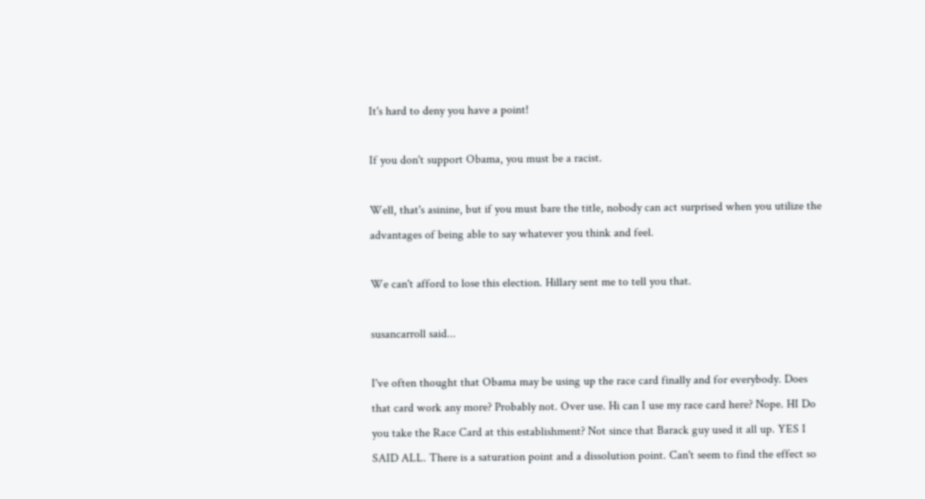It's hard to deny you have a point!

If you don't support Obama, you must be a racist.

Well, that's asinine, but if you must bare the title, nobody can act surprised when you utilize the advantages of being able to say whatever you think and feel.

We can't afford to lose this election. Hillary sent me to tell you that.

susancarroll said...

I've often thought that Obama may be using up the race card finally and for everybody. Does that card work any more? Probably not. Over use. Hi can I use my race card here? Nope. HI Do you take the Race Card at this establishment? Not since that Barack guy used it all up. YES I SAID ALL. There is a saturation point and a dissolution point. Can't seem to find the effect so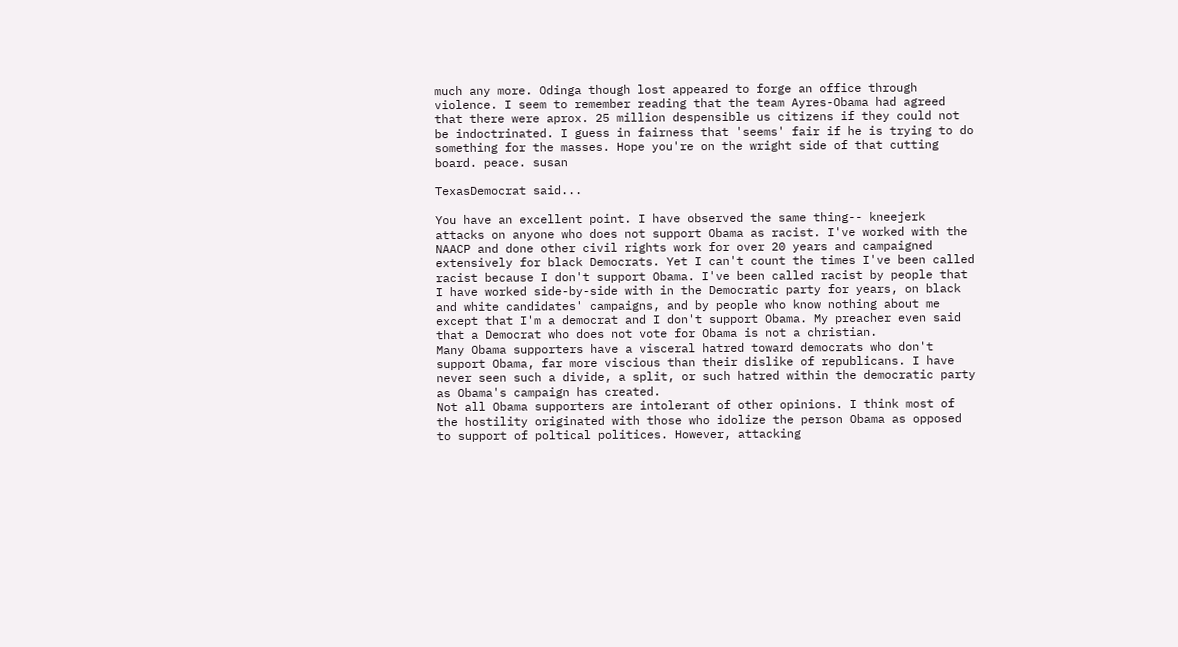much any more. Odinga though lost appeared to forge an office through violence. I seem to remember reading that the team Ayres-Obama had agreed that there were aprox. 25 million despensible us citizens if they could not be indoctrinated. I guess in fairness that 'seems' fair if he is trying to do something for the masses. Hope you're on the wright side of that cutting board. peace. susan

TexasDemocrat said...

You have an excellent point. I have observed the same thing-- kneejerk attacks on anyone who does not support Obama as racist. I've worked with the NAACP and done other civil rights work for over 20 years and campaigned extensively for black Democrats. Yet I can't count the times I've been called racist because I don't support Obama. I've been called racist by people that I have worked side-by-side with in the Democratic party for years, on black and white candidates' campaigns, and by people who know nothing about me except that I'm a democrat and I don't support Obama. My preacher even said that a Democrat who does not vote for Obama is not a christian.
Many Obama supporters have a visceral hatred toward democrats who don't support Obama, far more viscious than their dislike of republicans. I have never seen such a divide, a split, or such hatred within the democratic party as Obama's campaign has created.
Not all Obama supporters are intolerant of other opinions. I think most of the hostility originated with those who idolize the person Obama as opposed to support of poltical politices. However, attacking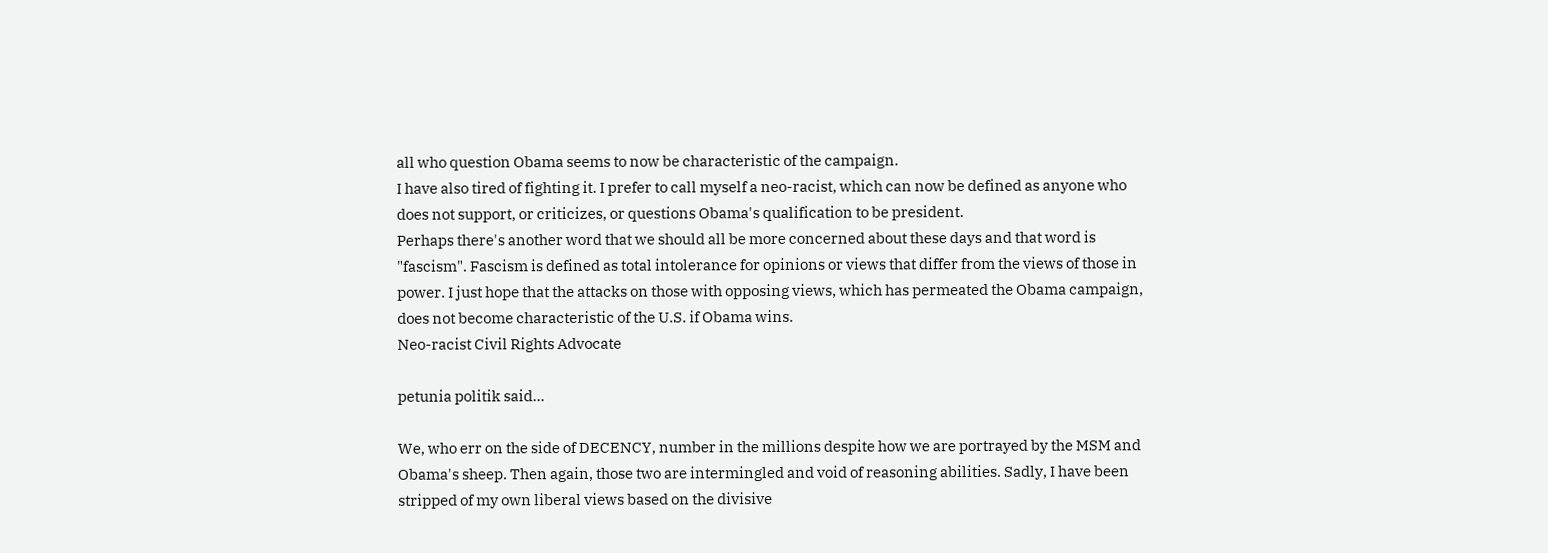all who question Obama seems to now be characteristic of the campaign.
I have also tired of fighting it. I prefer to call myself a neo-racist, which can now be defined as anyone who does not support, or criticizes, or questions Obama's qualification to be president.
Perhaps there's another word that we should all be more concerned about these days and that word is "fascism". Fascism is defined as total intolerance for opinions or views that differ from the views of those in power. I just hope that the attacks on those with opposing views, which has permeated the Obama campaign, does not become characteristic of the U.S. if Obama wins.
Neo-racist Civil Rights Advocate

petunia politik said...

We, who err on the side of DECENCY, number in the millions despite how we are portrayed by the MSM and Obama's sheep. Then again, those two are intermingled and void of reasoning abilities. Sadly, I have been stripped of my own liberal views based on the divisive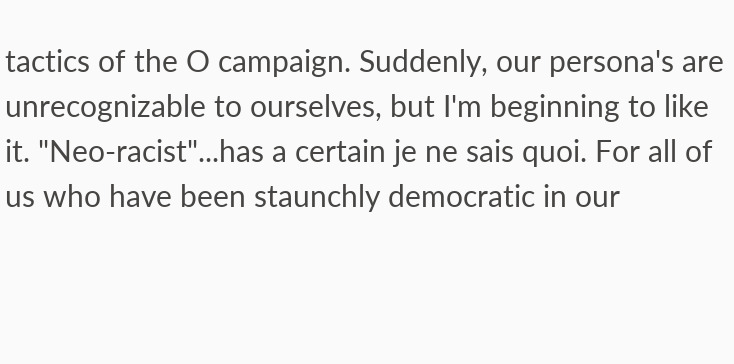tactics of the O campaign. Suddenly, our persona's are unrecognizable to ourselves, but I'm beginning to like it. "Neo-racist"...has a certain je ne sais quoi. For all of us who have been staunchly democratic in our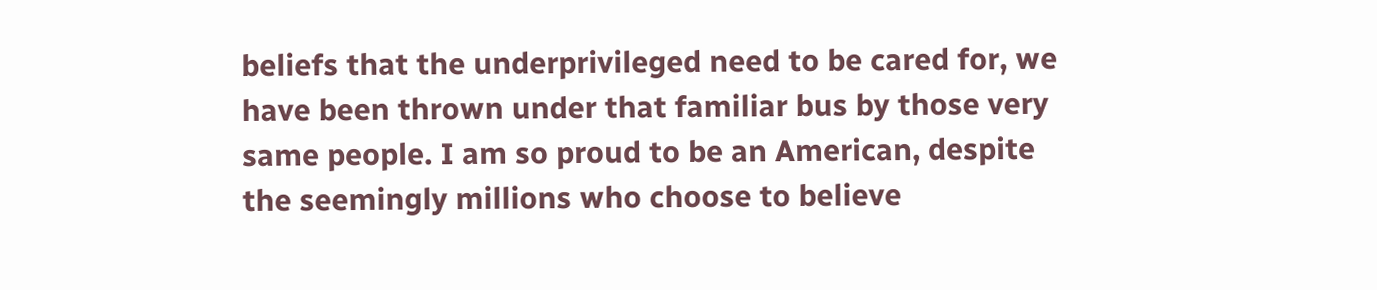beliefs that the underprivileged need to be cared for, we have been thrown under that familiar bus by those very same people. I am so proud to be an American, despite the seemingly millions who choose to believe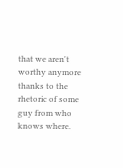that we aren't worthy anymore thanks to the rhetoric of some guy from who knows where.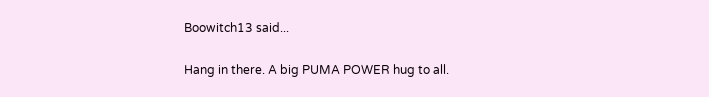Boowitch13 said...

Hang in there. A big PUMA POWER hug to all.